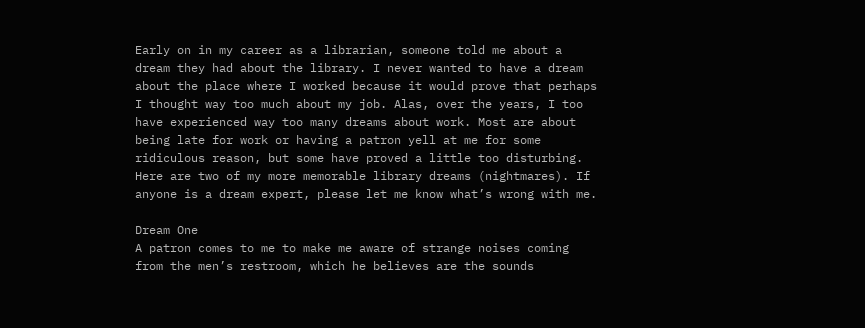Early on in my career as a librarian, someone told me about a dream they had about the library. I never wanted to have a dream about the place where I worked because it would prove that perhaps I thought way too much about my job. Alas, over the years, I too have experienced way too many dreams about work. Most are about being late for work or having a patron yell at me for some ridiculous reason, but some have proved a little too disturbing. Here are two of my more memorable library dreams (nightmares). If anyone is a dream expert, please let me know what’s wrong with me.

Dream One
A patron comes to me to make me aware of strange noises coming from the men’s restroom, which he believes are the sounds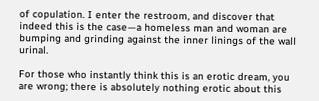of copulation. I enter the restroom, and discover that indeed this is the case—a homeless man and woman are bumping and grinding against the inner linings of the wall urinal.

For those who instantly think this is an erotic dream, you are wrong; there is absolutely nothing erotic about this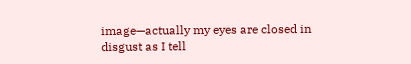image—actually my eyes are closed in disgust as I tell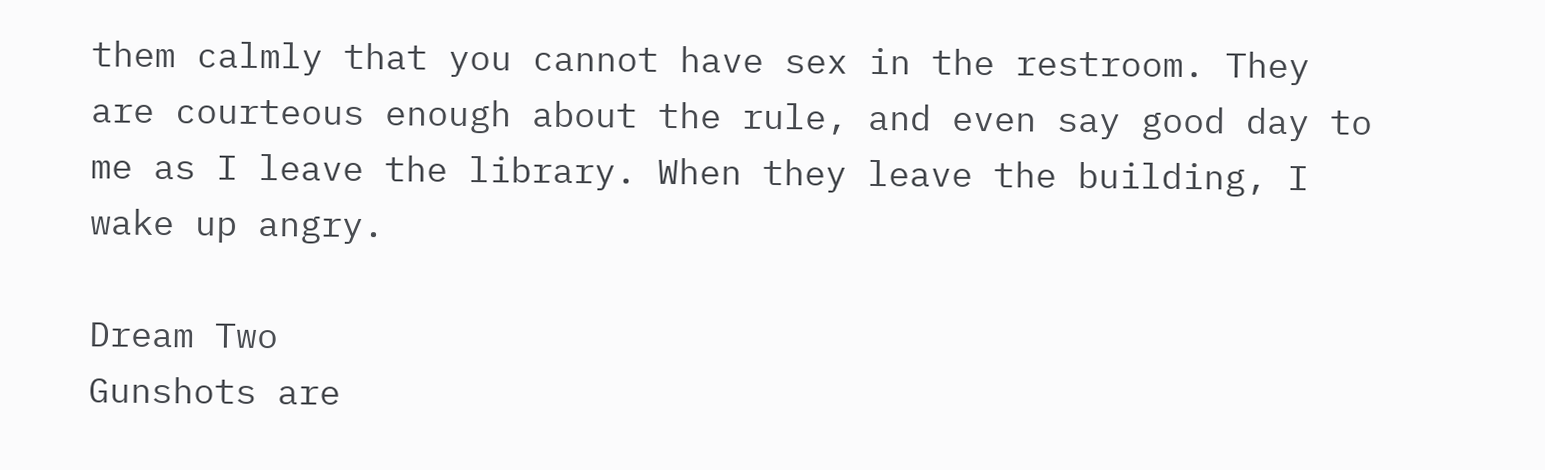them calmly that you cannot have sex in the restroom. They are courteous enough about the rule, and even say good day to me as I leave the library. When they leave the building, I wake up angry.

Dream Two
Gunshots are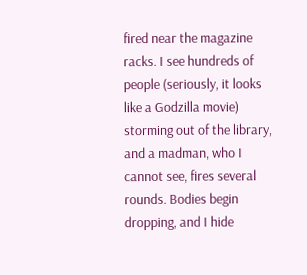fired near the magazine racks. I see hundreds of people (seriously, it looks like a Godzilla movie) storming out of the library, and a madman, who I cannot see, fires several rounds. Bodies begin dropping, and I hide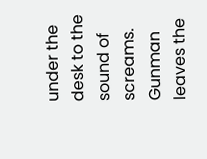under the desk to the sound of screams. Gunman leaves the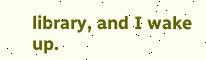library, and I wake up.